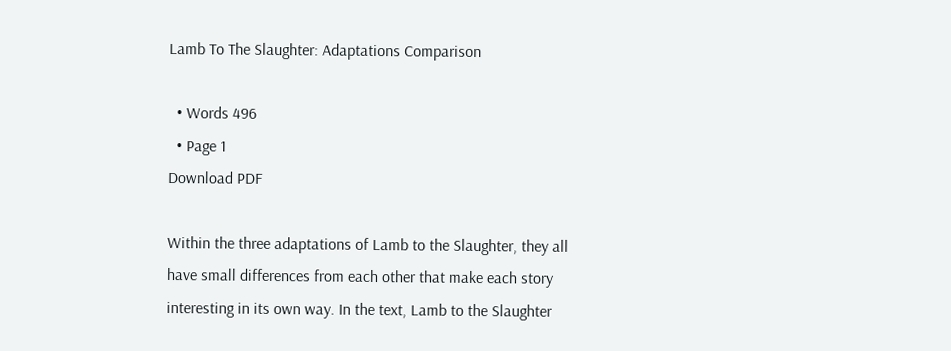Lamb To The Slaughter: Adaptations Comparison

  • Words 496
  • Page 1
Download PDF

Within the three adaptations of Lamb to the Slaughter, they all have small differences from each other that make each story interesting in its own way. In the text, Lamb to the Slaughter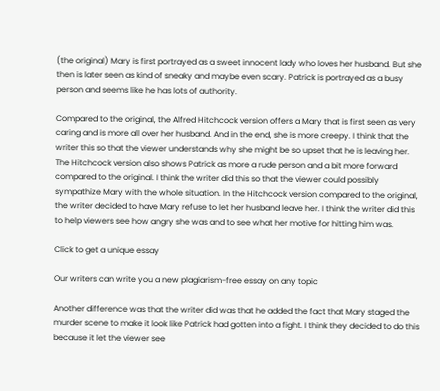(the original) Mary is first portrayed as a sweet innocent lady who loves her husband. But she then is later seen as kind of sneaky and maybe even scary. Patrick is portrayed as a busy person and seems like he has lots of authority.

Compared to the original, the Alfred Hitchcock version offers a Mary that is first seen as very caring and is more all over her husband. And in the end, she is more creepy. I think that the writer this so that the viewer understands why she might be so upset that he is leaving her. The Hitchcock version also shows Patrick as more a rude person and a bit more forward compared to the original. I think the writer did this so that the viewer could possibly sympathize Mary with the whole situation. In the Hitchcock version compared to the original, the writer decided to have Mary refuse to let her husband leave her. I think the writer did this to help viewers see how angry she was and to see what her motive for hitting him was.

Click to get a unique essay

Our writers can write you a new plagiarism-free essay on any topic

Another difference was that the writer did was that he added the fact that Mary staged the murder scene to make it look like Patrick had gotten into a fight. I think they decided to do this because it let the viewer see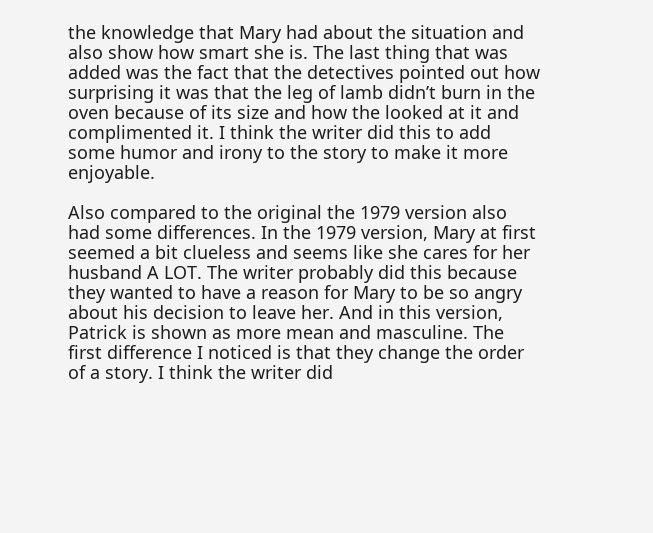the knowledge that Mary had about the situation and also show how smart she is. The last thing that was added was the fact that the detectives pointed out how surprising it was that the leg of lamb didn’t burn in the oven because of its size and how the looked at it and complimented it. I think the writer did this to add some humor and irony to the story to make it more enjoyable.

Also compared to the original the 1979 version also had some differences. In the 1979 version, Mary at first seemed a bit clueless and seems like she cares for her husband A LOT. The writer probably did this because they wanted to have a reason for Mary to be so angry about his decision to leave her. And in this version, Patrick is shown as more mean and masculine. The first difference I noticed is that they change the order of a story. I think the writer did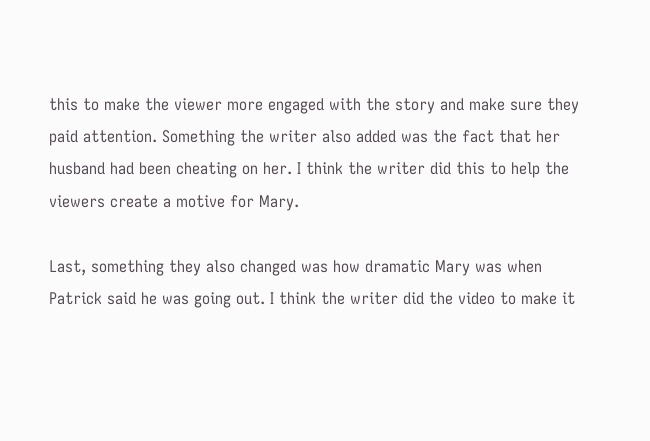this to make the viewer more engaged with the story and make sure they paid attention. Something the writer also added was the fact that her husband had been cheating on her. I think the writer did this to help the viewers create a motive for Mary.

Last, something they also changed was how dramatic Mary was when Patrick said he was going out. I think the writer did the video to make it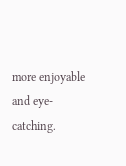more enjoyable and eye-catching.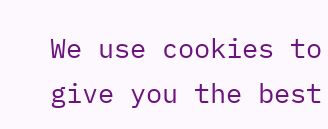We use cookies to give you the best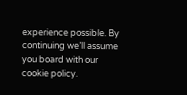experience possible. By continuing we’ll assume you board with our cookie policy.